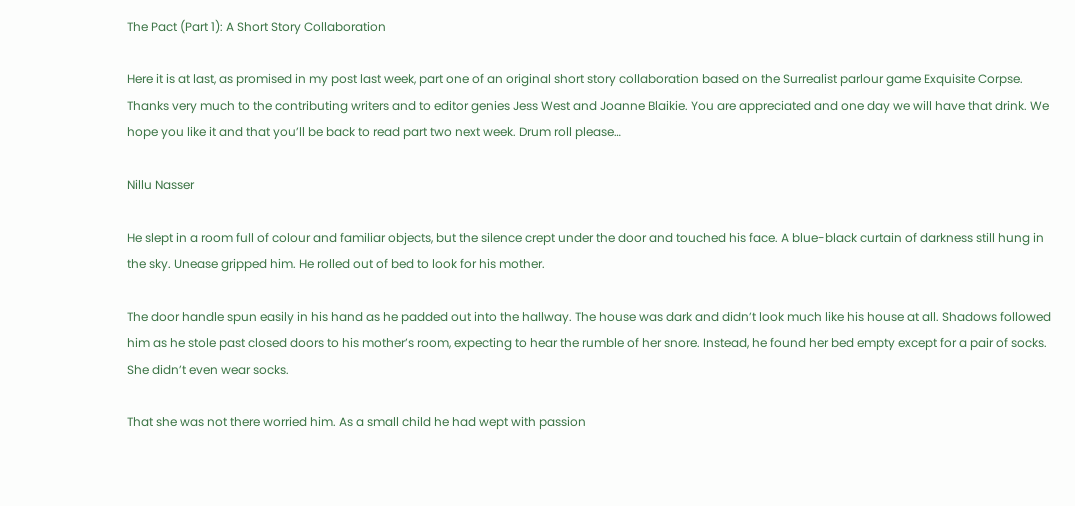The Pact (Part 1): A Short Story Collaboration

Here it is at last, as promised in my post last week, part one of an original short story collaboration based on the Surrealist parlour game Exquisite Corpse. Thanks very much to the contributing writers and to editor genies Jess West and Joanne Blaikie. You are appreciated and one day we will have that drink. We hope you like it and that you’ll be back to read part two next week. Drum roll please…

Nillu Nasser

He slept in a room full of colour and familiar objects, but the silence crept under the door and touched his face. A blue-black curtain of darkness still hung in the sky. Unease gripped him. He rolled out of bed to look for his mother.

The door handle spun easily in his hand as he padded out into the hallway. The house was dark and didn’t look much like his house at all. Shadows followed him as he stole past closed doors to his mother’s room, expecting to hear the rumble of her snore. Instead, he found her bed empty except for a pair of socks. She didn’t even wear socks.

That she was not there worried him. As a small child he had wept with passion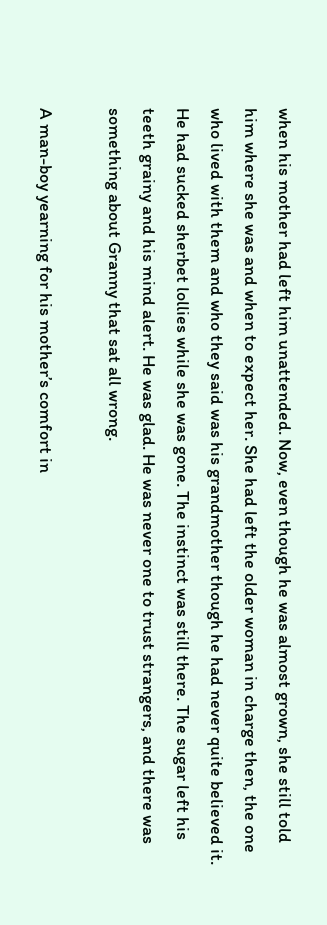when his mother had left him unattended. Now, even though he was almost grown, she still told him where she was and when to expect her. She had left the older woman in charge then, the one who lived with them and who they said was his grandmother though he had never quite believed it. He had sucked sherbet lollies while she was gone. The instinct was still there. The sugar left his teeth grainy and his mind alert. He was glad. He was never one to trust strangers, and there was something about Granny that sat all wrong.

A man-boy yearning for his mother’s comfort in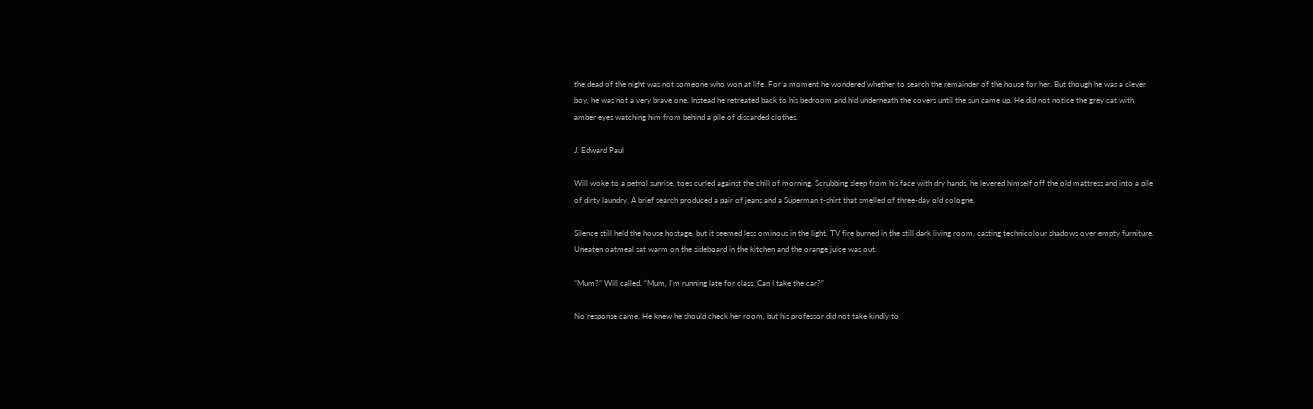the dead of the night was not someone who won at life. For a moment he wondered whether to search the remainder of the house for her. But though he was a clever boy, he was not a very brave one. Instead he retreated back to his bedroom and hid underneath the covers until the sun came up. He did not notice the grey cat with amber eyes watching him from behind a pile of discarded clothes.

J. Edward Paul

Will woke to a petrol sunrise, toes curled against the chill of morning. Scrubbing sleep from his face with dry hands, he levered himself off the old mattress and into a pile of dirty laundry. A brief search produced a pair of jeans and a Superman t-shirt that smelled of three-day old cologne.

Silence still held the house hostage, but it seemed less ominous in the light. TV fire burned in the still dark living room, casting technicolour shadows over empty furniture. Uneaten oatmeal sat warm on the sideboard in the kitchen and the orange juice was out.

“Mum?” Will called. “Mum, I’m running late for class. Can I take the car?”

No response came. He knew he should check her room, but his professor did not take kindly to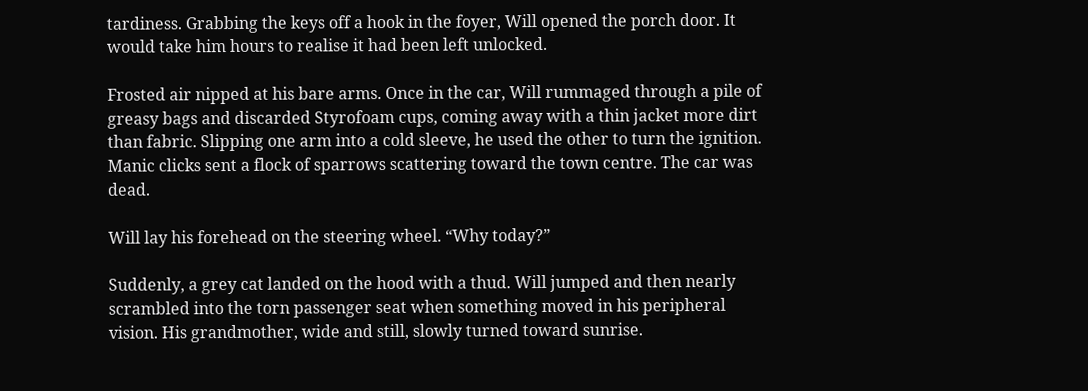tardiness. Grabbing the keys off a hook in the foyer, Will opened the porch door. It would take him hours to realise it had been left unlocked.

Frosted air nipped at his bare arms. Once in the car, Will rummaged through a pile of greasy bags and discarded Styrofoam cups, coming away with a thin jacket more dirt than fabric. Slipping one arm into a cold sleeve, he used the other to turn the ignition. Manic clicks sent a flock of sparrows scattering toward the town centre. The car was dead.

Will lay his forehead on the steering wheel. “Why today?”

Suddenly, a grey cat landed on the hood with a thud. Will jumped and then nearly scrambled into the torn passenger seat when something moved in his peripheral vision. His grandmother, wide and still, slowly turned toward sunrise.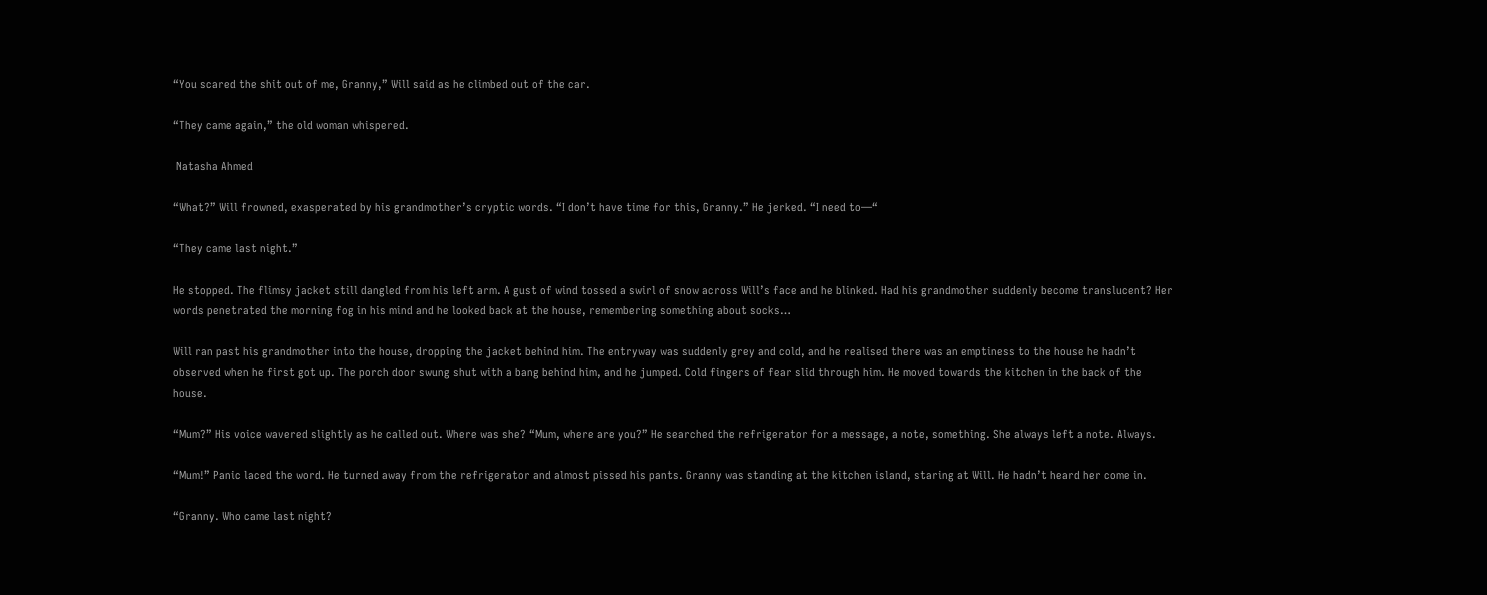“You scared the shit out of me, Granny,” Will said as he climbed out of the car.

“They came again,” the old woman whispered.

 Natasha Ahmed

“What?” Will frowned, exasperated by his grandmother’s cryptic words. “I don’t have time for this, Granny.” He jerked. “I need to—“

“They came last night.”

He stopped. The flimsy jacket still dangled from his left arm. A gust of wind tossed a swirl of snow across Will’s face and he blinked. Had his grandmother suddenly become translucent? Her words penetrated the morning fog in his mind and he looked back at the house, remembering something about socks…

Will ran past his grandmother into the house, dropping the jacket behind him. The entryway was suddenly grey and cold, and he realised there was an emptiness to the house he hadn’t observed when he first got up. The porch door swung shut with a bang behind him, and he jumped. Cold fingers of fear slid through him. He moved towards the kitchen in the back of the house.

“Mum?” His voice wavered slightly as he called out. Where was she? “Mum, where are you?” He searched the refrigerator for a message, a note, something. She always left a note. Always.

“Mum!” Panic laced the word. He turned away from the refrigerator and almost pissed his pants. Granny was standing at the kitchen island, staring at Will. He hadn’t heard her come in.

“Granny. Who came last night?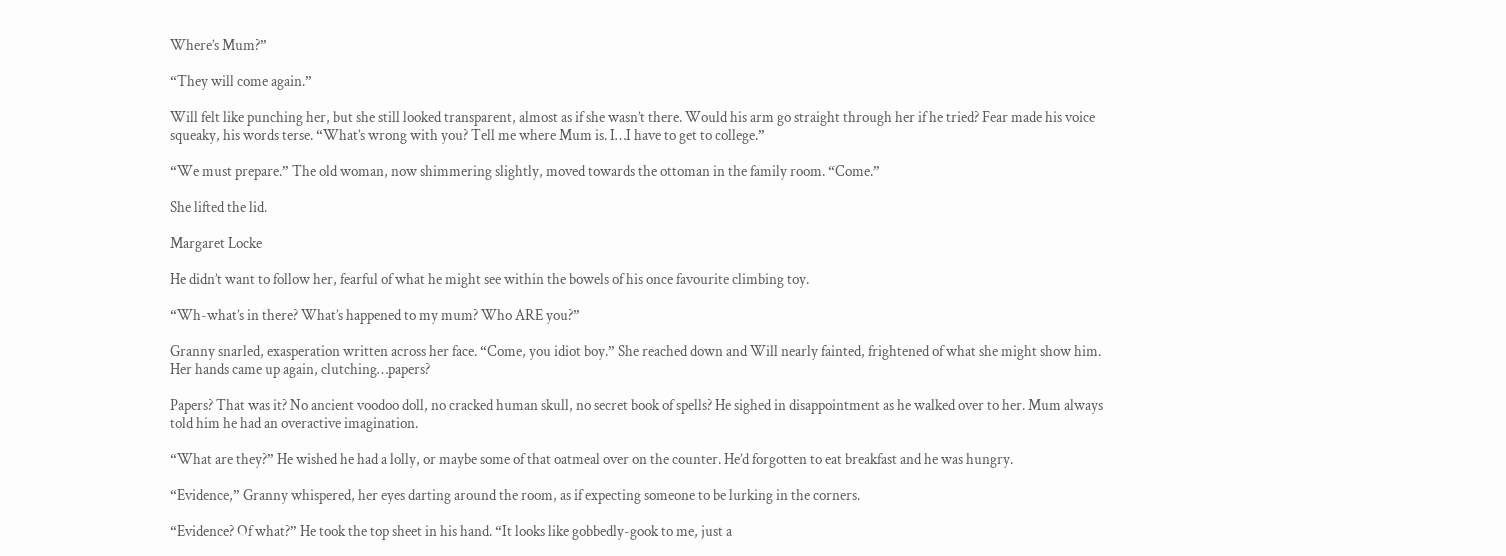Where’s Mum?”

“They will come again.”

Will felt like punching her, but she still looked transparent, almost as if she wasn’t there. Would his arm go straight through her if he tried? Fear made his voice squeaky, his words terse. “What’s wrong with you? Tell me where Mum is. I…I have to get to college.”

“We must prepare.” The old woman, now shimmering slightly, moved towards the ottoman in the family room. “Come.”

She lifted the lid.

Margaret Locke

He didn’t want to follow her, fearful of what he might see within the bowels of his once favourite climbing toy.

“Wh-what’s in there? What’s happened to my mum? Who ARE you?”

Granny snarled, exasperation written across her face. “Come, you idiot boy.” She reached down and Will nearly fainted, frightened of what she might show him. Her hands came up again, clutching…papers?

Papers? That was it? No ancient voodoo doll, no cracked human skull, no secret book of spells? He sighed in disappointment as he walked over to her. Mum always told him he had an overactive imagination.

“What are they?” He wished he had a lolly, or maybe some of that oatmeal over on the counter. He’d forgotten to eat breakfast and he was hungry.

“Evidence,” Granny whispered, her eyes darting around the room, as if expecting someone to be lurking in the corners.

“Evidence? Of what?” He took the top sheet in his hand. “It looks like gobbedly-gook to me, just a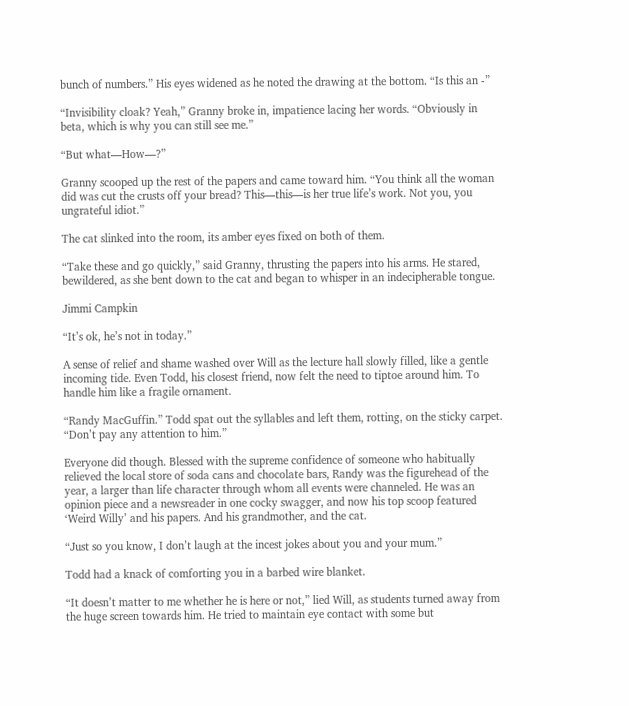bunch of numbers.” His eyes widened as he noted the drawing at the bottom. “Is this an -”

“Invisibility cloak? Yeah,” Granny broke in, impatience lacing her words. “Obviously in beta, which is why you can still see me.”

“But what—How—?”

Granny scooped up the rest of the papers and came toward him. “You think all the woman did was cut the crusts off your bread? This—this—is her true life’s work. Not you, you ungrateful idiot.”

The cat slinked into the room, its amber eyes fixed on both of them.

“Take these and go quickly,” said Granny, thrusting the papers into his arms. He stared, bewildered, as she bent down to the cat and began to whisper in an indecipherable tongue.

Jimmi Campkin

“It’s ok, he’s not in today.”

A sense of relief and shame washed over Will as the lecture hall slowly filled, like a gentle incoming tide. Even Todd, his closest friend, now felt the need to tiptoe around him. To handle him like a fragile ornament.

“Randy MacGuffin.” Todd spat out the syllables and left them, rotting, on the sticky carpet. “Don’t pay any attention to him.”

Everyone did though. Blessed with the supreme confidence of someone who habitually relieved the local store of soda cans and chocolate bars, Randy was the figurehead of the year, a larger than life character through whom all events were channeled. He was an opinion piece and a newsreader in one cocky swagger, and now his top scoop featured ‘Weird Willy’ and his papers. And his grandmother, and the cat.

“Just so you know, I don’t laugh at the incest jokes about you and your mum.”

Todd had a knack of comforting you in a barbed wire blanket.

“It doesn’t matter to me whether he is here or not,” lied Will, as students turned away from the huge screen towards him. He tried to maintain eye contact with some but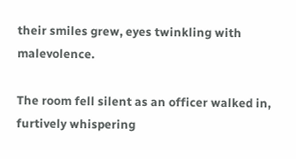their smiles grew, eyes twinkling with malevolence.

The room fell silent as an officer walked in, furtively whispering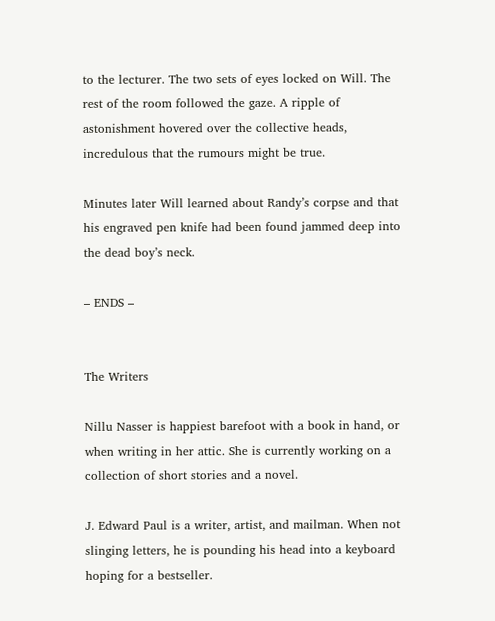to the lecturer. The two sets of eyes locked on Will. The rest of the room followed the gaze. A ripple of astonishment hovered over the collective heads, incredulous that the rumours might be true.

Minutes later Will learned about Randy’s corpse and that his engraved pen knife had been found jammed deep into the dead boy’s neck.

– ENDS –


The Writers

Nillu Nasser is happiest barefoot with a book in hand, or when writing in her attic. She is currently working on a collection of short stories and a novel.

J. Edward Paul is a writer, artist, and mailman. When not slinging letters, he is pounding his head into a keyboard hoping for a bestseller.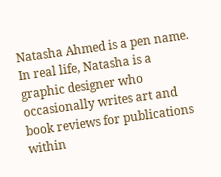Natasha Ahmed is a pen name. In real life, Natasha is a graphic designer who occasionally writes art and book reviews for publications within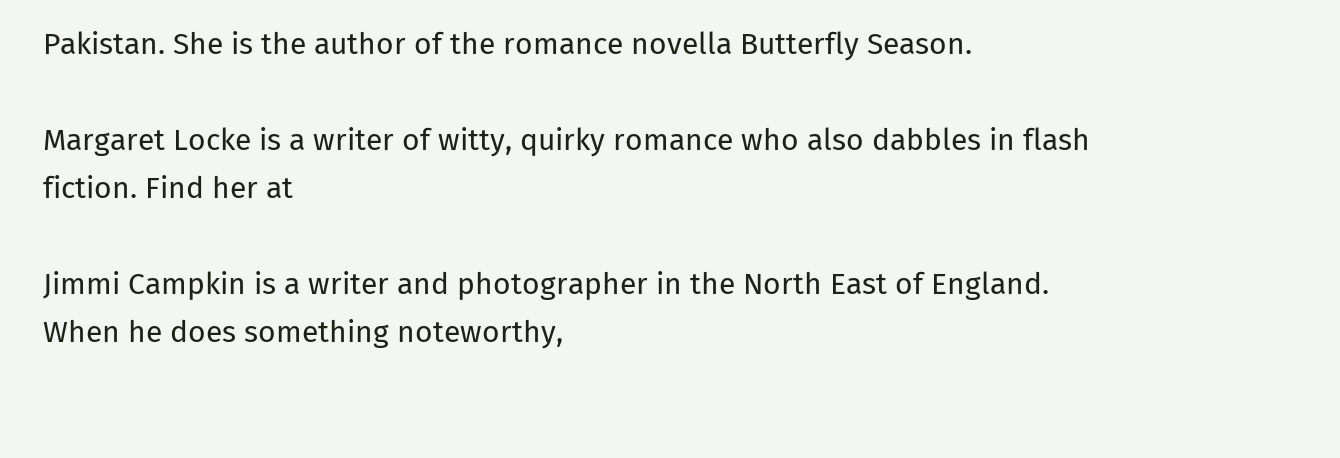Pakistan. She is the author of the romance novella Butterfly Season.

Margaret Locke is a writer of witty, quirky romance who also dabbles in flash fiction. Find her at

Jimmi Campkin is a writer and photographer in the North East of England. When he does something noteworthy,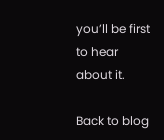you’ll be first to hear about it.

Back to blog